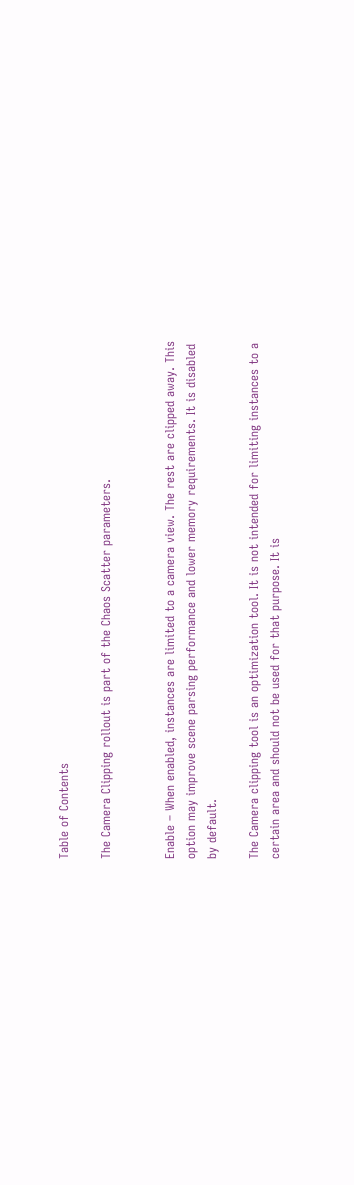Table of Contents

The Camera Clipping rollout is part of the Chaos Scatter parameters.


Enable – When enabled, instances are limited to a camera view. The rest are clipped away. This option may improve scene parsing performance and lower memory requirements. It is disabled by default.

The Camera clipping tool is an optimization tool. It is not intended for limiting instances to a certain area and should not be used for that purpose. It is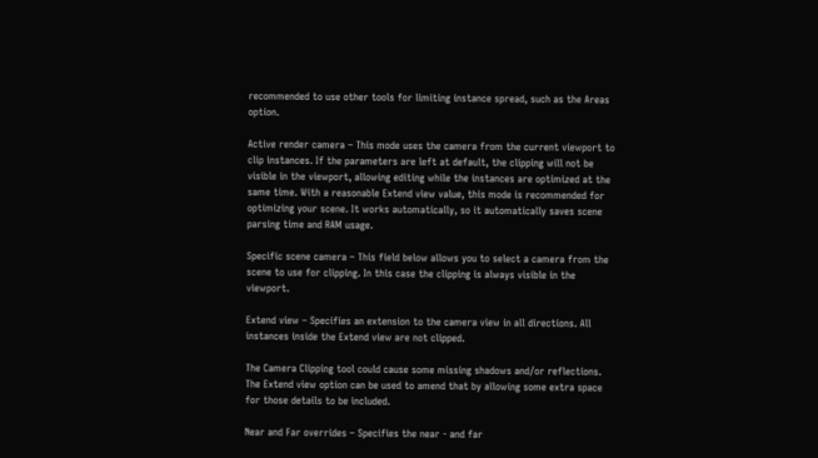recommended to use other tools for limiting instance spread, such as the Areas option.

Active render camera – This mode uses the camera from the current viewport to clip instances. If the parameters are left at default, the clipping will not be visible in the viewport, allowing editing while the instances are optimized at the same time. With a reasonable Extend view value, this mode is recommended for optimizing your scene. It works automatically, so it automatically saves scene parsing time and RAM usage.

Specific scene camera – This field below allows you to select a camera from the scene to use for clipping. In this case the clipping is always visible in the viewport.

Extend view – Specifies an extension to the camera view in all directions. All instances inside the Extend view are not clipped.

The Camera Clipping tool could cause some missing shadows and/or reflections. The Extend view option can be used to amend that by allowing some extra space for those details to be included.

Near and Far overrides – Specifies the near - and far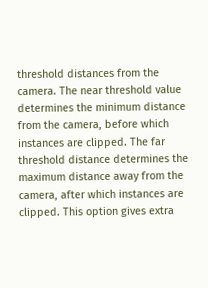threshold distances from the camera. The near threshold value determines the minimum distance from the camera, before which instances are clipped. The far threshold distance determines the maximum distance away from the camera, after which instances are clipped. This option gives extra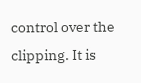control over the clipping. It is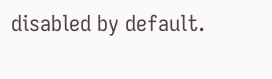disabled by default.